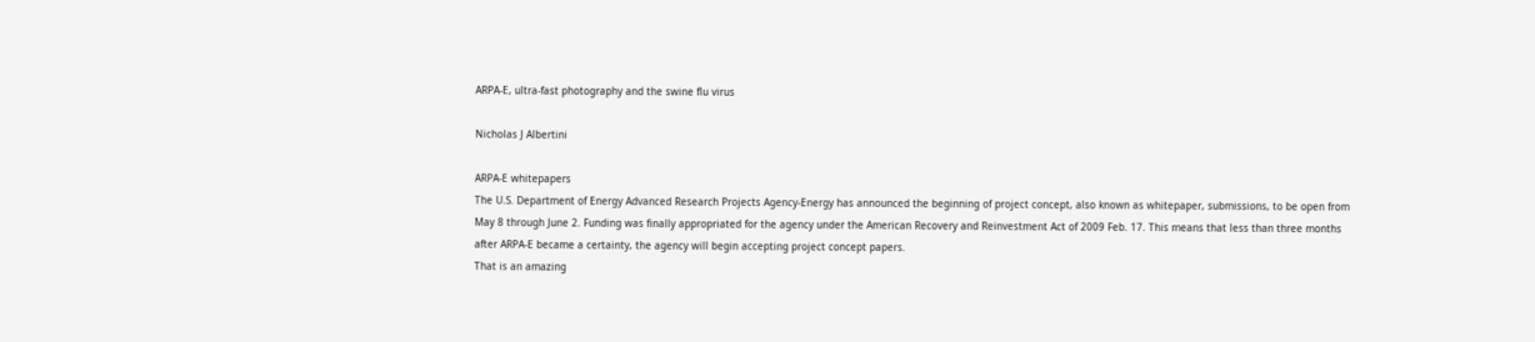ARPA-E, ultra-fast photography and the swine flu virus

Nicholas J Albertini

ARPA-E whitepapers
The U.S. Department of Energy Advanced Research Projects Agency-Energy has announced the beginning of project concept, also known as whitepaper, submissions, to be open from May 8 through June 2. Funding was finally appropriated for the agency under the American Recovery and Reinvestment Act of 2009 Feb. 17. This means that less than three months after ARPA-E became a certainty, the agency will begin accepting project concept papers.
That is an amazing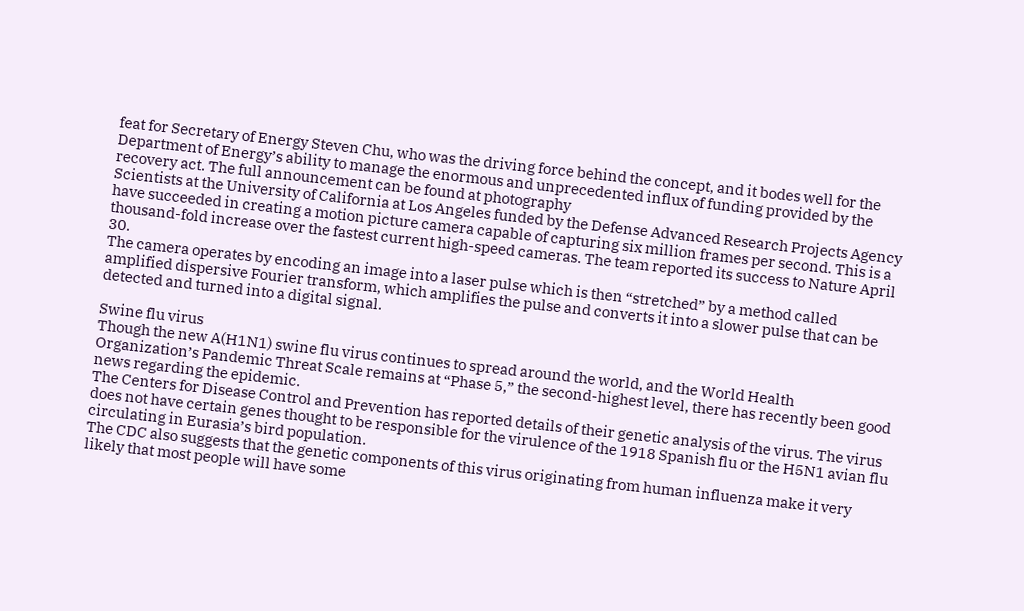feat for Secretary of Energy Steven Chu, who was the driving force behind the concept, and it bodes well for the Department of Energy’s ability to manage the enormous and unprecedented influx of funding provided by the recovery act. The full announcement can be found at photography
Scientists at the University of California at Los Angeles funded by the Defense Advanced Research Projects Agency have succeeded in creating a motion picture camera capable of capturing six million frames per second. This is a thousand-fold increase over the fastest current high-speed cameras. The team reported its success to Nature April 30.
The camera operates by encoding an image into a laser pulse which is then “stretched” by a method called amplified dispersive Fourier transform, which amplifies the pulse and converts it into a slower pulse that can be detected and turned into a digital signal.

Swine flu virus
Though the new A(H1N1) swine flu virus continues to spread around the world, and the World Health Organization’s Pandemic Threat Scale remains at “Phase 5,” the second-highest level, there has recently been good news regarding the epidemic.
The Centers for Disease Control and Prevention has reported details of their genetic analysis of the virus. The virus does not have certain genes thought to be responsible for the virulence of the 1918 Spanish flu or the H5N1 avian flu circulating in Eurasia’s bird population.
The CDC also suggests that the genetic components of this virus originating from human influenza make it very likely that most people will have some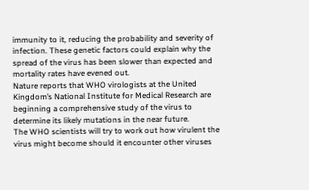immunity to it, reducing the probability and severity of infection. These genetic factors could explain why the spread of the virus has been slower than expected and mortality rates have evened out.
Nature reports that WHO virologists at the United Kingdom’s National Institute for Medical Research are beginning a comprehensive study of the virus to determine its likely mutations in the near future.
The WHO scientists will try to work out how virulent the virus might become should it encounter other viruses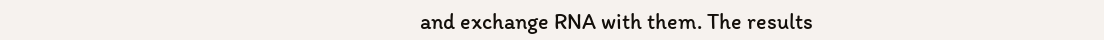and exchange RNA with them. The results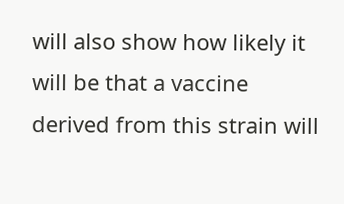will also show how likely it will be that a vaccine derived from this strain will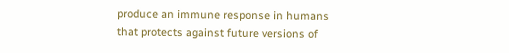produce an immune response in humans that protects against future versions of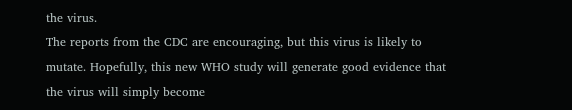the virus.
The reports from the CDC are encouraging, but this virus is likely to mutate. Hopefully, this new WHO study will generate good evidence that the virus will simply become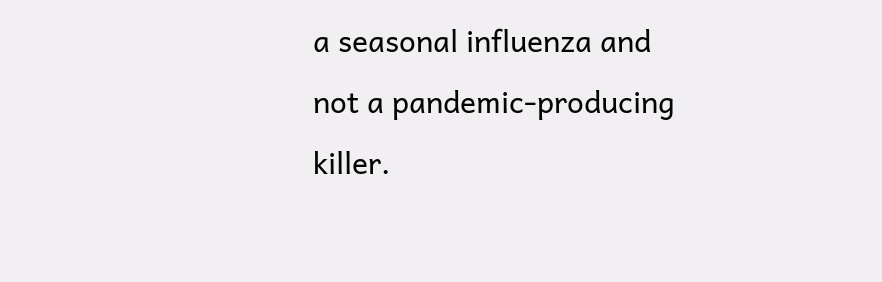a seasonal influenza and not a pandemic-producing killer.